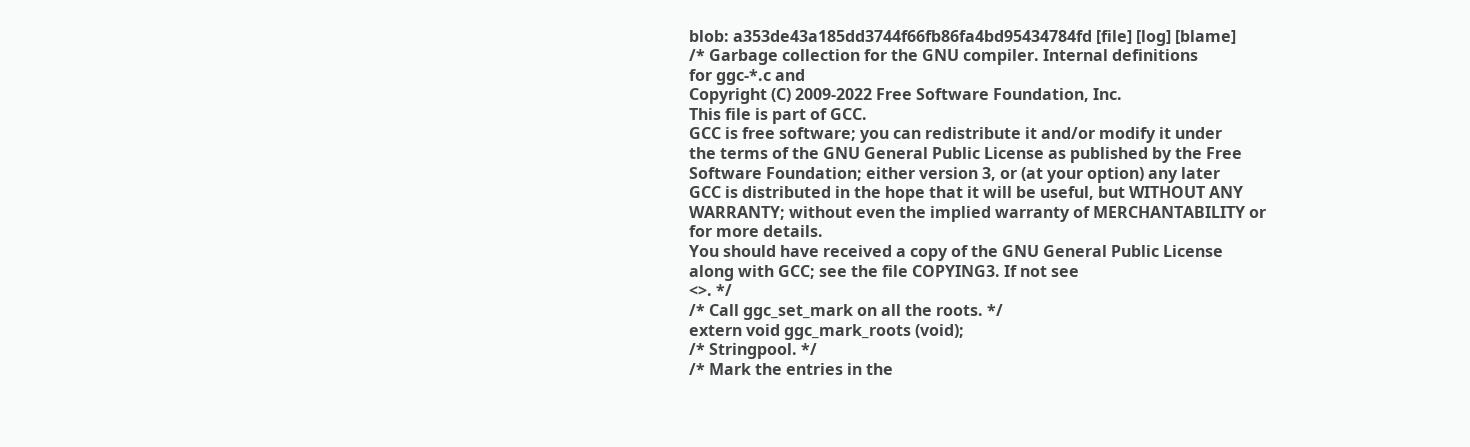blob: a353de43a185dd3744f66fb86fa4bd95434784fd [file] [log] [blame]
/* Garbage collection for the GNU compiler. Internal definitions
for ggc-*.c and
Copyright (C) 2009-2022 Free Software Foundation, Inc.
This file is part of GCC.
GCC is free software; you can redistribute it and/or modify it under
the terms of the GNU General Public License as published by the Free
Software Foundation; either version 3, or (at your option) any later
GCC is distributed in the hope that it will be useful, but WITHOUT ANY
WARRANTY; without even the implied warranty of MERCHANTABILITY or
for more details.
You should have received a copy of the GNU General Public License
along with GCC; see the file COPYING3. If not see
<>. */
/* Call ggc_set_mark on all the roots. */
extern void ggc_mark_roots (void);
/* Stringpool. */
/* Mark the entries in the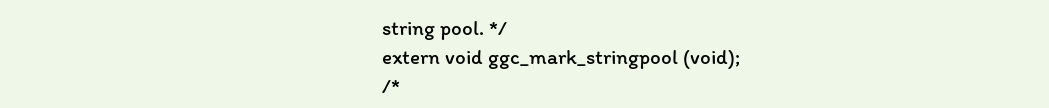string pool. */
extern void ggc_mark_stringpool (void);
/*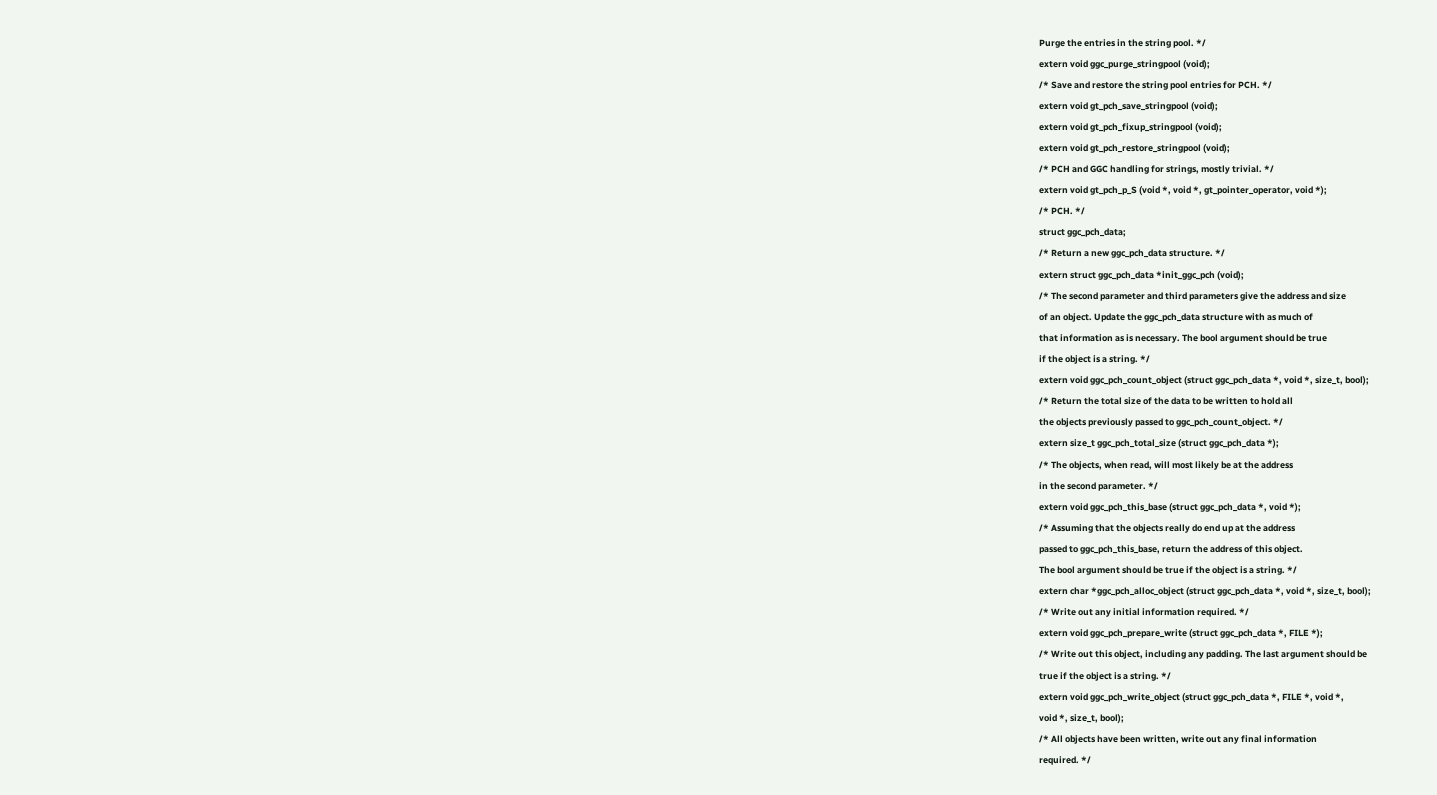Purge the entries in the string pool. */
extern void ggc_purge_stringpool (void);
/* Save and restore the string pool entries for PCH. */
extern void gt_pch_save_stringpool (void);
extern void gt_pch_fixup_stringpool (void);
extern void gt_pch_restore_stringpool (void);
/* PCH and GGC handling for strings, mostly trivial. */
extern void gt_pch_p_S (void *, void *, gt_pointer_operator, void *);
/* PCH. */
struct ggc_pch_data;
/* Return a new ggc_pch_data structure. */
extern struct ggc_pch_data *init_ggc_pch (void);
/* The second parameter and third parameters give the address and size
of an object. Update the ggc_pch_data structure with as much of
that information as is necessary. The bool argument should be true
if the object is a string. */
extern void ggc_pch_count_object (struct ggc_pch_data *, void *, size_t, bool);
/* Return the total size of the data to be written to hold all
the objects previously passed to ggc_pch_count_object. */
extern size_t ggc_pch_total_size (struct ggc_pch_data *);
/* The objects, when read, will most likely be at the address
in the second parameter. */
extern void ggc_pch_this_base (struct ggc_pch_data *, void *);
/* Assuming that the objects really do end up at the address
passed to ggc_pch_this_base, return the address of this object.
The bool argument should be true if the object is a string. */
extern char *ggc_pch_alloc_object (struct ggc_pch_data *, void *, size_t, bool);
/* Write out any initial information required. */
extern void ggc_pch_prepare_write (struct ggc_pch_data *, FILE *);
/* Write out this object, including any padding. The last argument should be
true if the object is a string. */
extern void ggc_pch_write_object (struct ggc_pch_data *, FILE *, void *,
void *, size_t, bool);
/* All objects have been written, write out any final information
required. */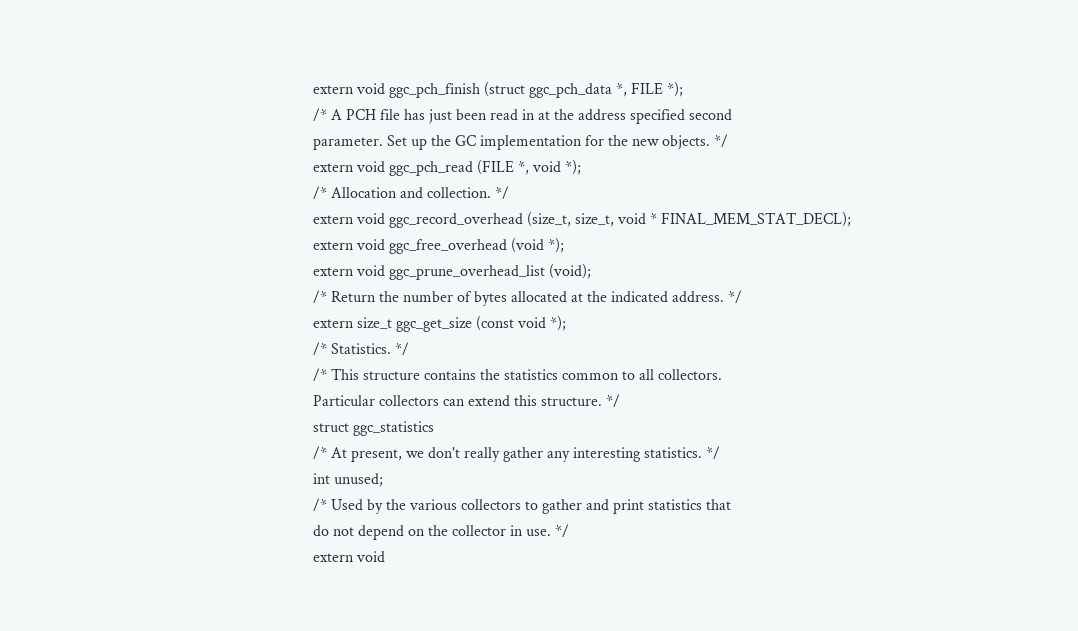extern void ggc_pch_finish (struct ggc_pch_data *, FILE *);
/* A PCH file has just been read in at the address specified second
parameter. Set up the GC implementation for the new objects. */
extern void ggc_pch_read (FILE *, void *);
/* Allocation and collection. */
extern void ggc_record_overhead (size_t, size_t, void * FINAL_MEM_STAT_DECL);
extern void ggc_free_overhead (void *);
extern void ggc_prune_overhead_list (void);
/* Return the number of bytes allocated at the indicated address. */
extern size_t ggc_get_size (const void *);
/* Statistics. */
/* This structure contains the statistics common to all collectors.
Particular collectors can extend this structure. */
struct ggc_statistics
/* At present, we don't really gather any interesting statistics. */
int unused;
/* Used by the various collectors to gather and print statistics that
do not depend on the collector in use. */
extern void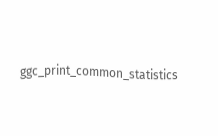ggc_print_common_statistics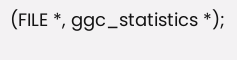(FILE *, ggc_statistics *);